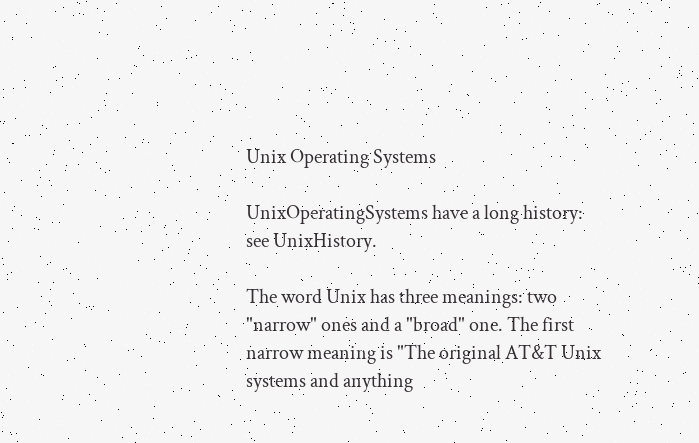Unix Operating Systems

UnixOperatingSystems have a long history: see UnixHistory.

The word Unix has three meanings: two "narrow" ones and a "broad" one. The first narrow meaning is "The original AT&T Unix systems and anything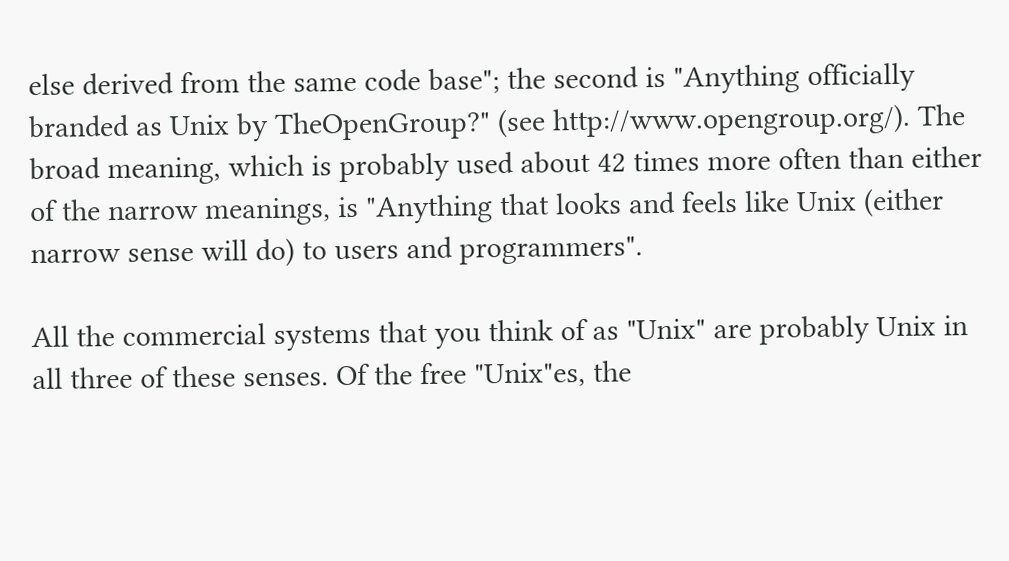else derived from the same code base"; the second is "Anything officially branded as Unix by TheOpenGroup?" (see http://www.opengroup.org/). The broad meaning, which is probably used about 42 times more often than either of the narrow meanings, is "Anything that looks and feels like Unix (either narrow sense will do) to users and programmers".

All the commercial systems that you think of as "Unix" are probably Unix in all three of these senses. Of the free "Unix"es, the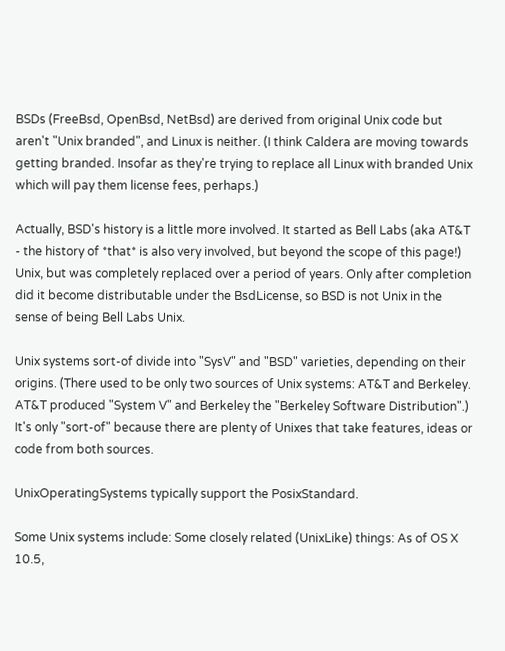BSDs (FreeBsd, OpenBsd, NetBsd) are derived from original Unix code but aren't "Unix branded", and Linux is neither. (I think Caldera are moving towards getting branded. Insofar as they're trying to replace all Linux with branded Unix which will pay them license fees, perhaps.)

Actually, BSD's history is a little more involved. It started as Bell Labs (aka AT&T - the history of *that* is also very involved, but beyond the scope of this page!) Unix, but was completely replaced over a period of years. Only after completion did it become distributable under the BsdLicense, so BSD is not Unix in the sense of being Bell Labs Unix.

Unix systems sort-of divide into "SysV" and "BSD" varieties, depending on their origins. (There used to be only two sources of Unix systems: AT&T and Berkeley. AT&T produced "System V" and Berkeley the "Berkeley Software Distribution".) It's only "sort-of" because there are plenty of Unixes that take features, ideas or code from both sources.

UnixOperatingSystems typically support the PosixStandard.

Some Unix systems include: Some closely related (UnixLike) things: As of OS X 10.5,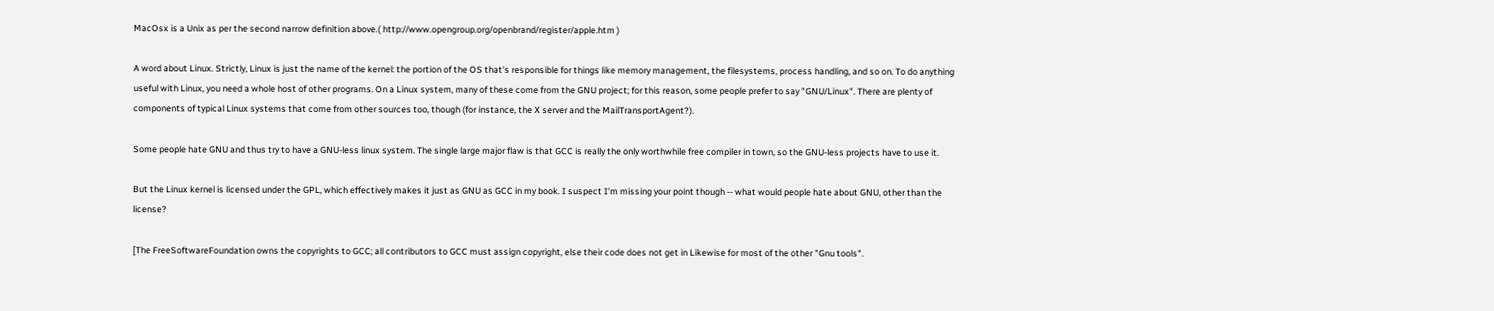MacOsx is a Unix as per the second narrow definition above.( http://www.opengroup.org/openbrand/register/apple.htm )

A word about Linux. Strictly, Linux is just the name of the kernel: the portion of the OS that's responsible for things like memory management, the filesystems, process handling, and so on. To do anything useful with Linux, you need a whole host of other programs. On a Linux system, many of these come from the GNU project; for this reason, some people prefer to say "GNU/Linux". There are plenty of components of typical Linux systems that come from other sources too, though (for instance, the X server and the MailTransportAgent?).

Some people hate GNU and thus try to have a GNU-less linux system. The single large major flaw is that GCC is really the only worthwhile free compiler in town, so the GNU-less projects have to use it.

But the Linux kernel is licensed under the GPL, which effectively makes it just as GNU as GCC in my book. I suspect I'm missing your point though -- what would people hate about GNU, other than the license?

[The FreeSoftwareFoundation owns the copyrights to GCC; all contributors to GCC must assign copyright, else their code does not get in Likewise for most of the other "Gnu tools".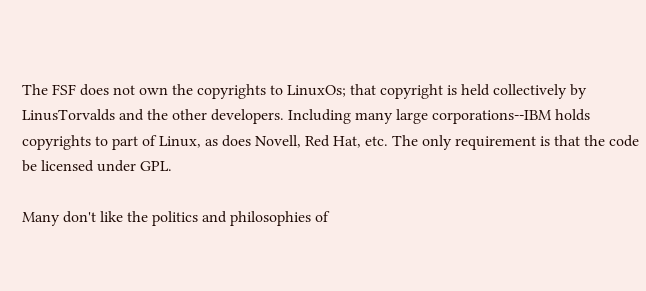The FSF does not own the copyrights to LinuxOs; that copyright is held collectively by LinusTorvalds and the other developers. Including many large corporations--IBM holds copyrights to part of Linux, as does Novell, Red Hat, etc. The only requirement is that the code be licensed under GPL.

Many don't like the politics and philosophies of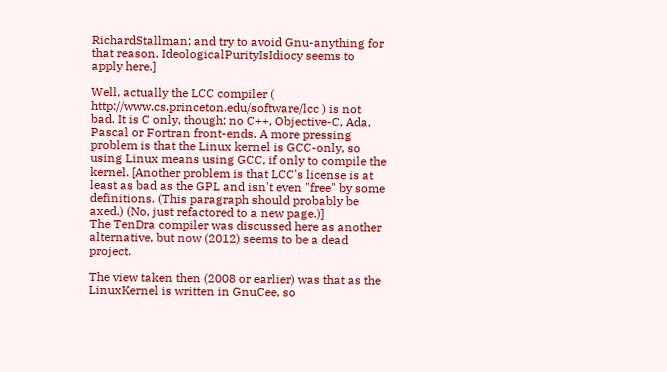RichardStallman; and try to avoid Gnu-anything for that reason. IdeologicalPurityIsIdiocy seems to apply here.]

Well, actually the LCC compiler ( http://www.cs.princeton.edu/software/lcc ) is not bad. It is C only, though; no C++, Objective-C, Ada, Pascal or Fortran front-ends. A more pressing problem is that the Linux kernel is GCC-only, so using Linux means using GCC, if only to compile the kernel. [Another problem is that LCC's license is at least as bad as the GPL and isn't even "free" by some definitions. (This paragraph should probably be axed.) (No, just refactored to a new page.)]
The TenDra compiler was discussed here as another alternative, but now (2012) seems to be a dead project.

The view taken then (2008 or earlier) was that as the LinuxKernel is written in GnuCee, so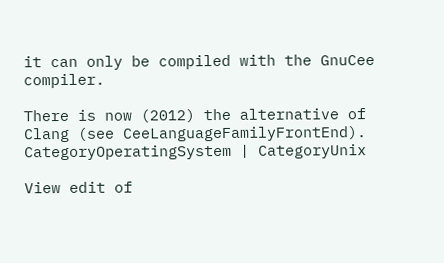it can only be compiled with the GnuCee compiler.

There is now (2012) the alternative of Clang (see CeeLanguageFamilyFrontEnd).
CategoryOperatingSystem | CategoryUnix

View edit of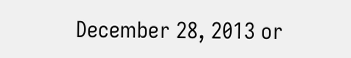December 28, 2013 or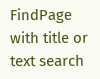FindPage with title or text search